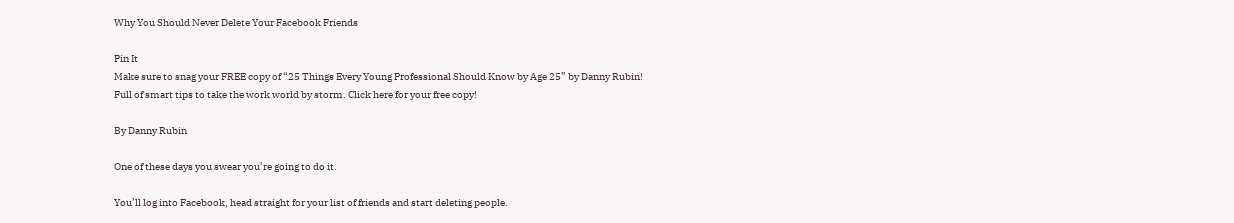Why You Should Never Delete Your Facebook Friends

Pin It
Make sure to snag your FREE copy of “25 Things Every Young Professional Should Know by Age 25” by Danny Rubin! Full of smart tips to take the work world by storm. Click here for your free copy!

By Danny Rubin

One of these days you swear you’re going to do it.

You’ll log into Facebook, head straight for your list of friends and start deleting people.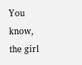You know, the girl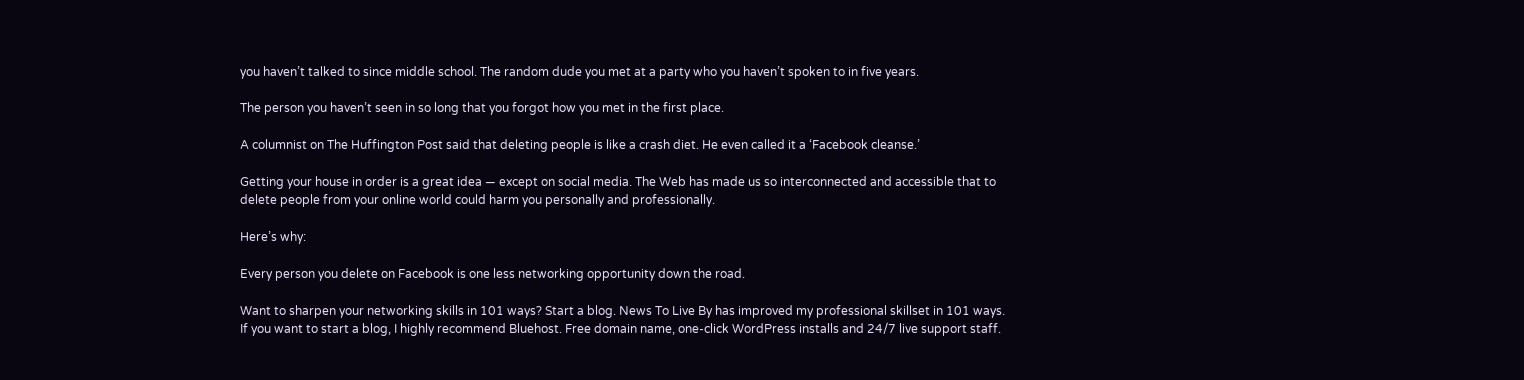you haven’t talked to since middle school. The random dude you met at a party who you haven’t spoken to in five years.

The person you haven’t seen in so long that you forgot how you met in the first place.

A columnist on The Huffington Post said that deleting people is like a crash diet. He even called it a ‘Facebook cleanse.’

Getting your house in order is a great idea — except on social media. The Web has made us so interconnected and accessible that to delete people from your online world could harm you personally and professionally.

Here’s why:

Every person you delete on Facebook is one less networking opportunity down the road.

Want to sharpen your networking skills in 101 ways? Start a blog. News To Live By has improved my professional skillset in 101 ways. If you want to start a blog, I highly recommend Bluehost. Free domain name, one-click WordPress installs and 24/7 live support staff.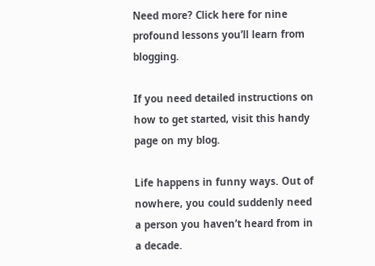Need more? Click here for nine profound lessons you’ll learn from blogging.

If you need detailed instructions on how to get started, visit this handy page on my blog.

Life happens in funny ways. Out of nowhere, you could suddenly need a person you haven’t heard from in a decade.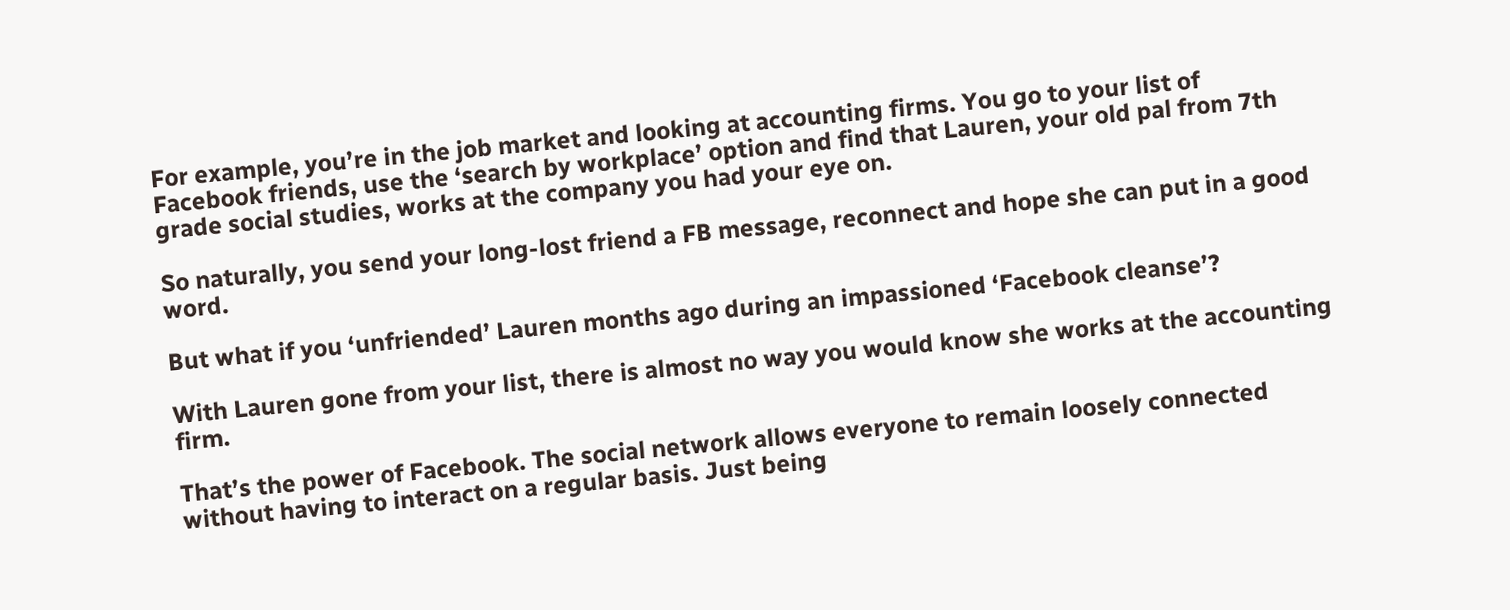For example, you’re in the job market and looking at accounting firms. You go to your list of Facebook friends, use the ‘search by workplace’ option and find that Lauren, your old pal from 7th grade social studies, works at the company you had your eye on.

So naturally, you send your long-lost friend a FB message, reconnect and hope she can put in a good word.

But what if you ‘unfriended’ Lauren months ago during an impassioned ‘Facebook cleanse’?

With Lauren gone from your list, there is almost no way you would know she works at the accounting firm.

That’s the power of Facebook. The social network allows everyone to remain loosely connected without having to interact on a regular basis. Just being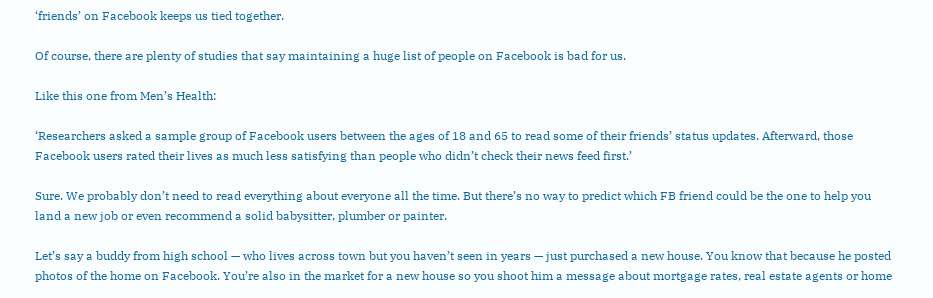‘friends’ on Facebook keeps us tied together.

Of course, there are plenty of studies that say maintaining a huge list of people on Facebook is bad for us.

Like this one from Men’s Health:

‘Researchers asked a sample group of Facebook users between the ages of 18 and 65 to read some of their friends’ status updates. Afterward, those Facebook users rated their lives as much less satisfying than people who didn’t check their news feed first.’

Sure. We probably don’t need to read everything about everyone all the time. But there’s no way to predict which FB friend could be the one to help you land a new job or even recommend a solid babysitter, plumber or painter.

Let’s say a buddy from high school — who lives across town but you haven’t seen in years — just purchased a new house. You know that because he posted photos of the home on Facebook. You’re also in the market for a new house so you shoot him a message about mortgage rates, real estate agents or home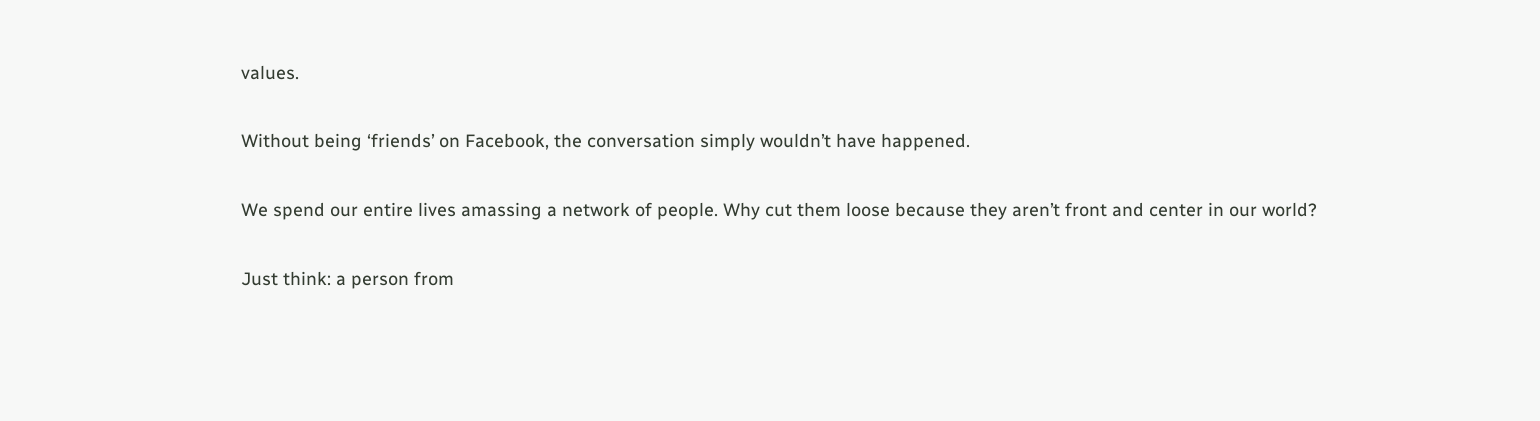values.

Without being ‘friends’ on Facebook, the conversation simply wouldn’t have happened.

We spend our entire lives amassing a network of people. Why cut them loose because they aren’t front and center in our world?

Just think: a person from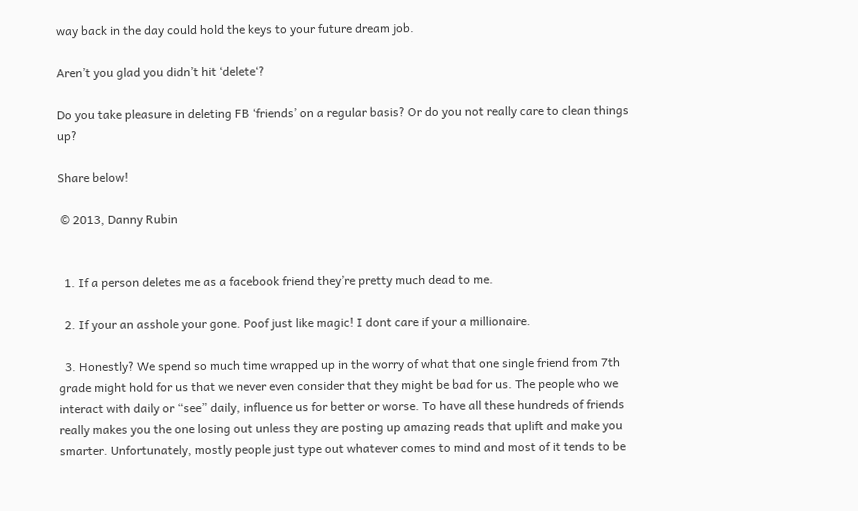way back in the day could hold the keys to your future dream job.

Aren’t you glad you didn’t hit ‘delete‘?

Do you take pleasure in deleting FB ‘friends’ on a regular basis? Or do you not really care to clean things up?

Share below!

 © 2013, Danny Rubin


  1. If a person deletes me as a facebook friend they’re pretty much dead to me.

  2. If your an asshole your gone. Poof just like magic! I dont care if your a millionaire.

  3. Honestly? We spend so much time wrapped up in the worry of what that one single friend from 7th grade might hold for us that we never even consider that they might be bad for us. The people who we interact with daily or “see” daily, influence us for better or worse. To have all these hundreds of friends really makes you the one losing out unless they are posting up amazing reads that uplift and make you smarter. Unfortunately, mostly people just type out whatever comes to mind and most of it tends to be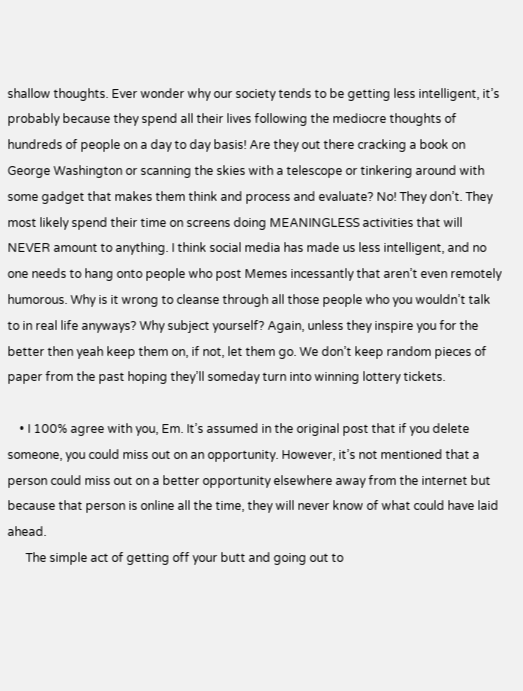shallow thoughts. Ever wonder why our society tends to be getting less intelligent, it’s probably because they spend all their lives following the mediocre thoughts of hundreds of people on a day to day basis! Are they out there cracking a book on George Washington or scanning the skies with a telescope or tinkering around with some gadget that makes them think and process and evaluate? No! They don’t. They most likely spend their time on screens doing MEANINGLESS activities that will NEVER amount to anything. I think social media has made us less intelligent, and no one needs to hang onto people who post Memes incessantly that aren’t even remotely humorous. Why is it wrong to cleanse through all those people who you wouldn’t talk to in real life anyways? Why subject yourself? Again, unless they inspire you for the better then yeah keep them on, if not, let them go. We don’t keep random pieces of paper from the past hoping they’ll someday turn into winning lottery tickets.

    • I 100% agree with you, Em. It’s assumed in the original post that if you delete someone, you could miss out on an opportunity. However, it’s not mentioned that a person could miss out on a better opportunity elsewhere away from the internet but because that person is online all the time, they will never know of what could have laid ahead.
      The simple act of getting off your butt and going out to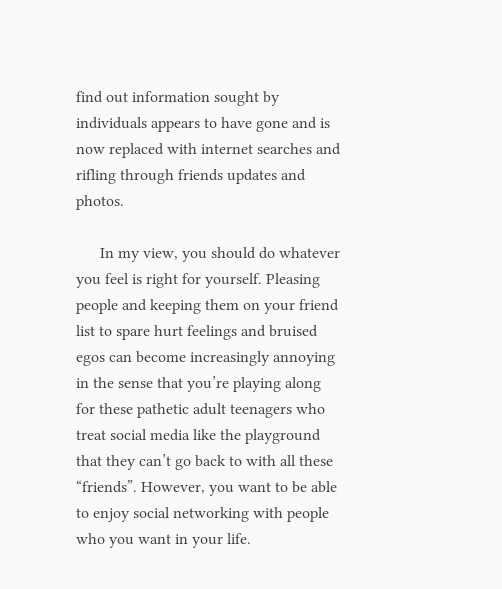find out information sought by individuals appears to have gone and is now replaced with internet searches and rifling through friends updates and photos.

      In my view, you should do whatever you feel is right for yourself. Pleasing people and keeping them on your friend list to spare hurt feelings and bruised egos can become increasingly annoying in the sense that you’re playing along for these pathetic adult teenagers who treat social media like the playground that they can’t go back to with all these “friends”. However, you want to be able to enjoy social networking with people who you want in your life.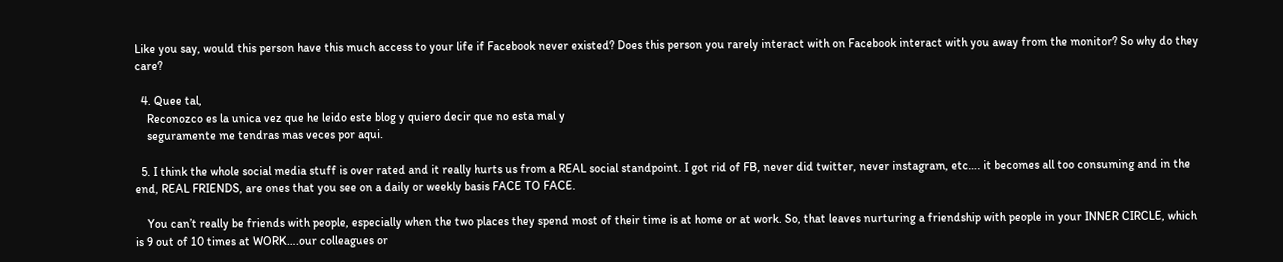Like you say, would this person have this much access to your life if Facebook never existed? Does this person you rarely interact with on Facebook interact with you away from the monitor? So why do they care?

  4. Quee tal,
    Reconozco es la unica vez que he leido este blog y quiero decir que no esta mal y
    seguramente me tendras mas veces por aqui.

  5. I think the whole social media stuff is over rated and it really hurts us from a REAL social standpoint. I got rid of FB, never did twitter, never instagram, etc…. it becomes all too consuming and in the end, REAL FRIENDS, are ones that you see on a daily or weekly basis FACE TO FACE.

    You can’t really be friends with people, especially when the two places they spend most of their time is at home or at work. So, that leaves nurturing a friendship with people in your INNER CIRCLE, which is 9 out of 10 times at WORK….our colleagues or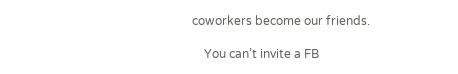coworkers become our friends.

    You can’t invite a FB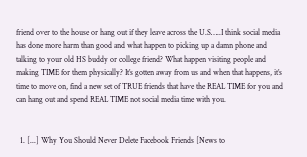friend over to the house or hang out if they leave across the U.S…..I think social media has done more harm than good and what happen to picking up a damn phone and talking to your old HS buddy or college friend? What happen visiting people and making TIME for them physically? It’s gotten away from us and when that happens, it’s time to move on, find a new set of TRUE friends that have the REAL TIME for you and can hang out and spend REAL TIME not social media time with you.


  1. [...] Why You Should Never Delete Facebook Friends [News to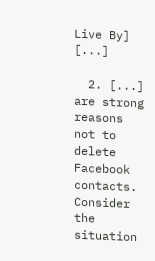Live By] [...]

  2. [...] are strong reasons not to delete Facebook contacts. Consider the situation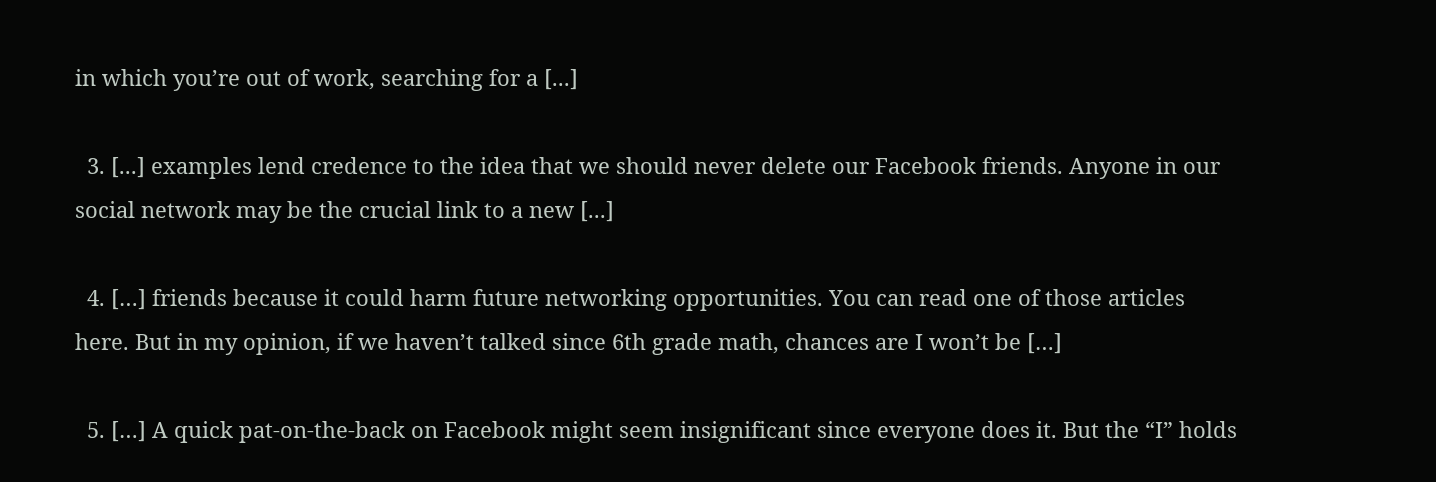in which you’re out of work, searching for a [...]

  3. [...] examples lend credence to the idea that we should never delete our Facebook friends. Anyone in our social network may be the crucial link to a new [...]

  4. […] friends because it could harm future networking opportunities. You can read one of those articles here. But in my opinion, if we haven’t talked since 6th grade math, chances are I won’t be […]

  5. […] A quick pat-on-the-back on Facebook might seem insignificant since everyone does it. But the “I” holds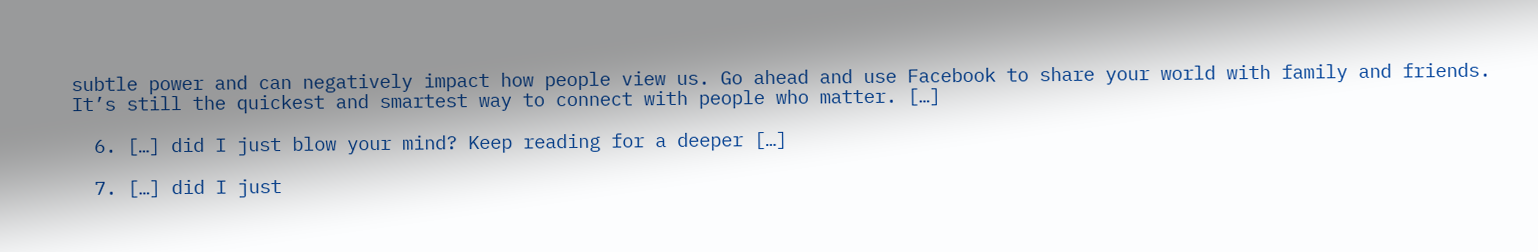subtle power and can negatively impact how people view us. Go ahead and use Facebook to share your world with family and friends. It’s still the quickest and smartest way to connect with people who matter. […]

  6. […] did I just blow your mind? Keep reading for a deeper […]

  7. […] did I just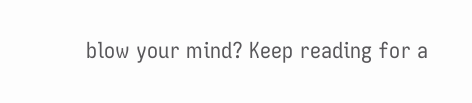blow your mind? Keep reading for a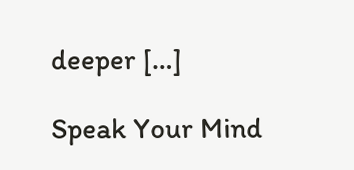deeper […]

Speak Your Mind